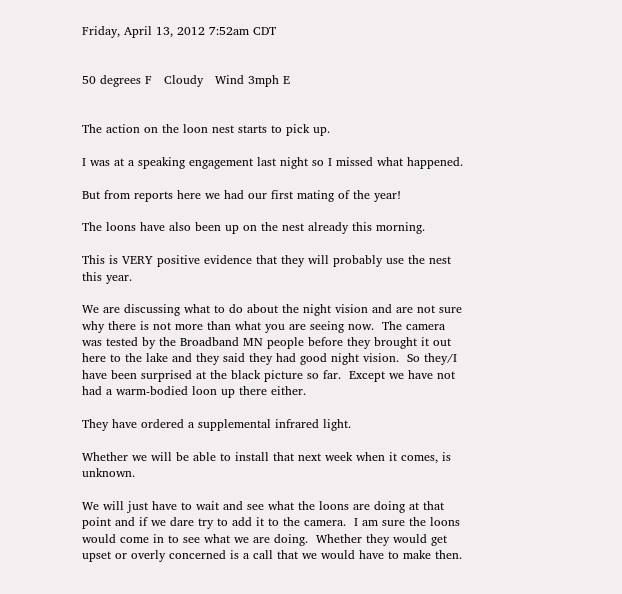Friday, April 13, 2012 7:52am CDT


50 degrees F   Cloudy   Wind 3mph E


The action on the loon nest starts to pick up.

I was at a speaking engagement last night so I missed what happened.

But from reports here we had our first mating of the year!

The loons have also been up on the nest already this morning.

This is VERY positive evidence that they will probably use the nest this year.

We are discussing what to do about the night vision and are not sure why there is not more than what you are seeing now.  The camera was tested by the Broadband MN people before they brought it out here to the lake and they said they had good night vision.  So they/I have been surprised at the black picture so far.  Except we have not had a warm-bodied loon up there either.

They have ordered a supplemental infrared light.

Whether we will be able to install that next week when it comes, is unknown.

We will just have to wait and see what the loons are doing at that point and if we dare try to add it to the camera.  I am sure the loons would come in to see what we are doing.  Whether they would get upset or overly concerned is a call that we would have to make then.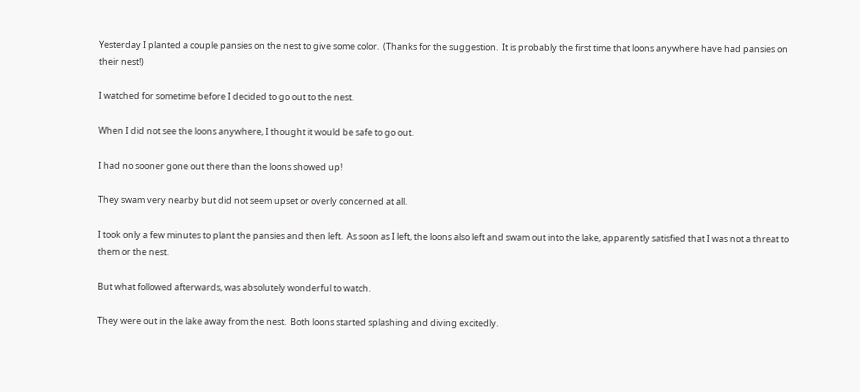Yesterday I planted a couple pansies on the nest to give some color.  (Thanks for the suggestion.  It is probably the first time that loons anywhere have had pansies on their nest!)

I watched for sometime before I decided to go out to the nest.

When I did not see the loons anywhere, I thought it would be safe to go out.

I had no sooner gone out there than the loons showed up!

They swam very nearby but did not seem upset or overly concerned at all.

I took only a few minutes to plant the pansies and then left.  As soon as I left, the loons also left and swam out into the lake, apparently satisfied that I was not a threat to them or the nest.

But what followed afterwards, was absolutely wonderful to watch.

They were out in the lake away from the nest.  Both loons started splashing and diving excitedly.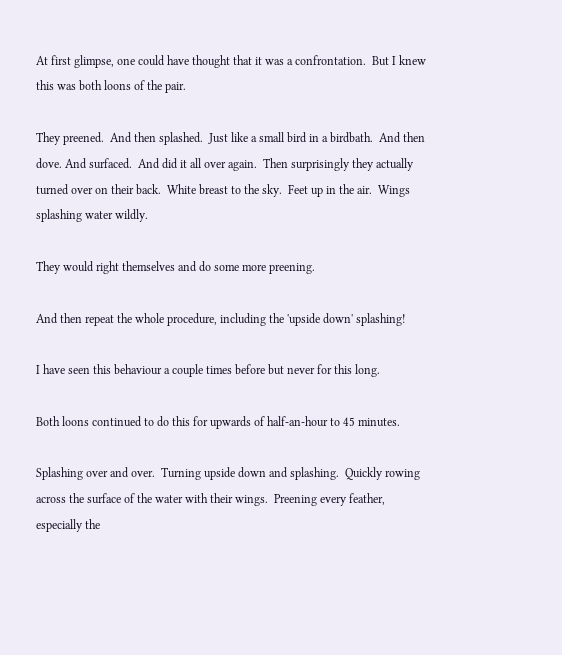At first glimpse, one could have thought that it was a confrontation.  But I knew this was both loons of the pair.

They preened.  And then splashed.  Just like a small bird in a birdbath.  And then dove. And surfaced.  And did it all over again.  Then surprisingly they actually turned over on their back.  White breast to the sky.  Feet up in the air.  Wings splashing water wildly.

They would right themselves and do some more preening.

And then repeat the whole procedure, including the 'upside down' splashing!

I have seen this behaviour a couple times before but never for this long.

Both loons continued to do this for upwards of half-an-hour to 45 minutes.

Splashing over and over.  Turning upside down and splashing.  Quickly rowing across the surface of the water with their wings.  Preening every feather, especially the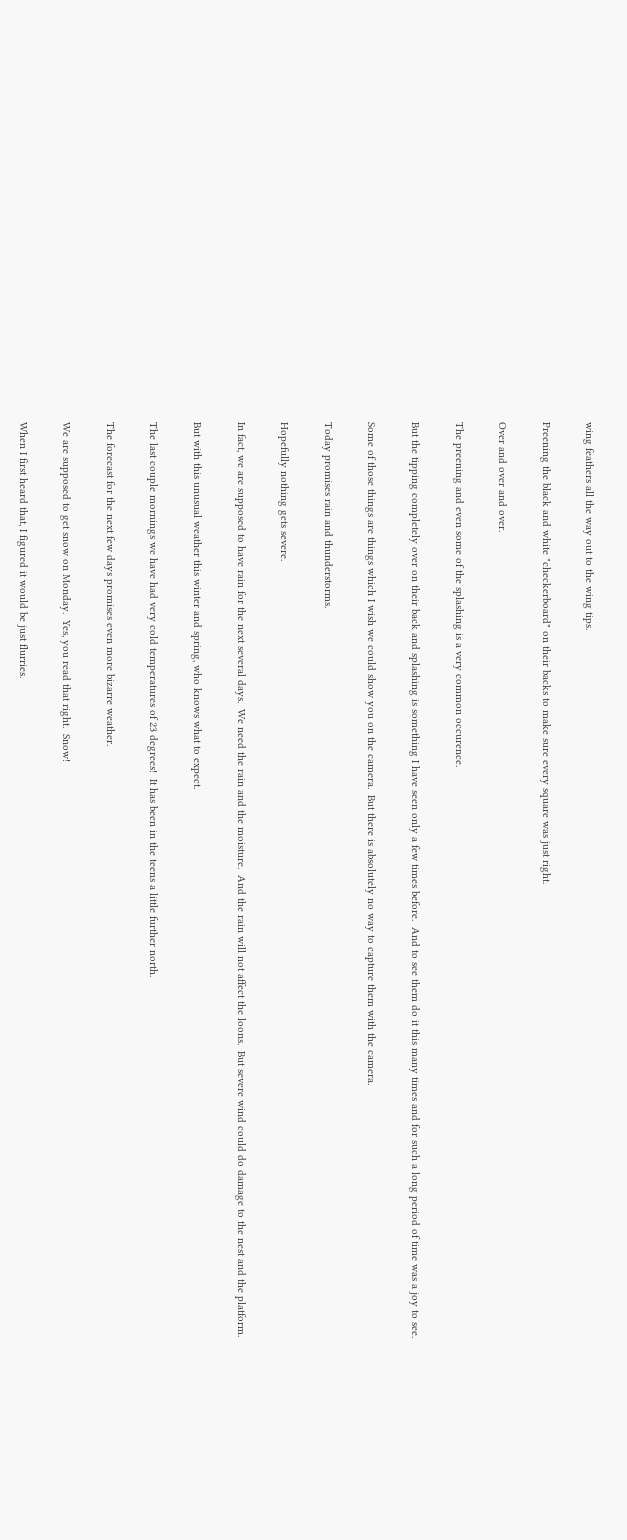wing feathers all the way out to the wing tips.

Preening the black and white "checkerboard" on their backs to make sure every square was just right.

Over and over and over.

The preening and even some of the splashing is a very common occurence.

But the tipping completely over on their back and splashing is something I have seen only a few times before.  And to see them do it this many times and for such a long period of time was a joy to see.

Some of those things are things which I wish we could show you on the camera.  But there is absolutely no way to capture them with the camera.

Today promises rain and thunderstorms.

Hopefully nothing gets severe.

In fact, we are supposed to have rain for the next several days.  We need the rain and the moisture.  And the rain will not affect the loons.  But severe wind could do damage to the nest and the platform.

But with this unusual weather this winter and spring, who knows what to expect.

The last couple mornings we have had very cold temperatures of 23 degrees!  It has been in the teens a little further north.

The forecast for the next few days promises even more bizarre weather.

We are supposed to get snow on Monday.  Yes, you read that right.  Snow!

When I first heard that, I figured it would be just flurries.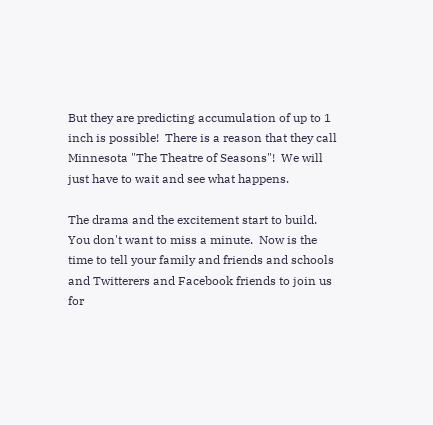But they are predicting accumulation of up to 1 inch is possible!  There is a reason that they call Minnesota "The Theatre of Seasons"!  We will just have to wait and see what happens.

The drama and the excitement start to build.  You don't want to miss a minute.  Now is the time to tell your family and friends and schools and Twitterers and Facebook friends to join us for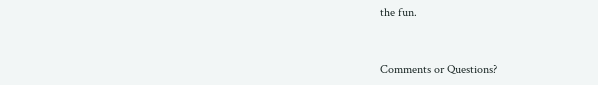the fun.



Comments or Questions?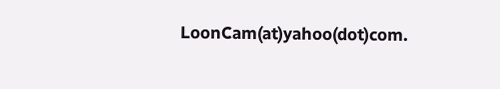LoonCam(at)yahoo(dot)com.